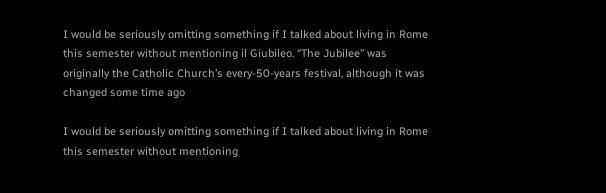I would be seriously omitting something if I talked about living in Rome this semester without mentioning il Giubileo. “The Jubilee” was originally the Catholic Church’s every-50-years festival, although it was changed some time ago

I would be seriously omitting something if I talked about living in Rome this semester without mentioning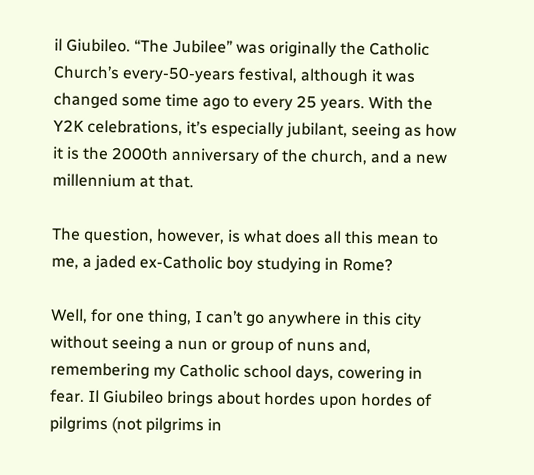il Giubileo. “The Jubilee” was originally the Catholic Church’s every-50-years festival, although it was changed some time ago to every 25 years. With the Y2K celebrations, it’s especially jubilant, seeing as how it is the 2000th anniversary of the church, and a new millennium at that.

The question, however, is what does all this mean to me, a jaded ex-Catholic boy studying in Rome?

Well, for one thing, I can’t go anywhere in this city without seeing a nun or group of nuns and, remembering my Catholic school days, cowering in fear. Il Giubileo brings about hordes upon hordes of pilgrims (not pilgrims in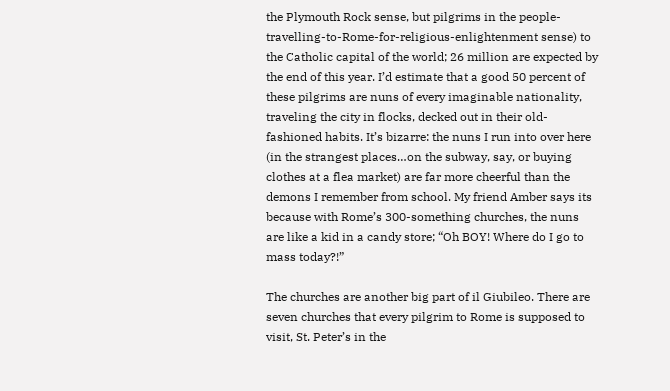the Plymouth Rock sense, but pilgrims in the people-travelling-to-Rome-for-religious-enlightenment sense) to the Catholic capital of the world; 26 million are expected by the end of this year. I’d estimate that a good 50 percent of these pilgrims are nuns of every imaginable nationality, traveling the city in flocks, decked out in their old-fashioned habits. It’s bizarre: the nuns I run into over here (in the strangest places…on the subway, say, or buying clothes at a flea market) are far more cheerful than the demons I remember from school. My friend Amber says its because with Rome’s 300-something churches, the nuns are like a kid in a candy store; “Oh BOY! Where do I go to mass today?!”

The churches are another big part of il Giubileo. There are seven churches that every pilgrim to Rome is supposed to visit, St. Peter’s in the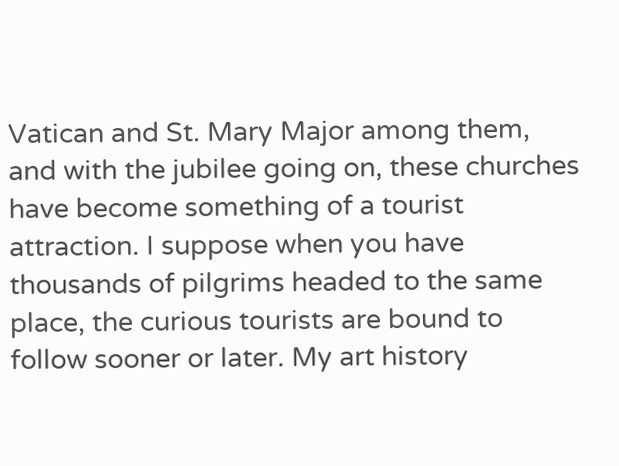Vatican and St. Mary Major among them, and with the jubilee going on, these churches have become something of a tourist attraction. I suppose when you have thousands of pilgrims headed to the same place, the curious tourists are bound to follow sooner or later. My art history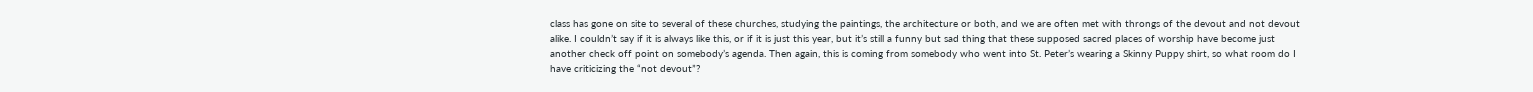class has gone on site to several of these churches, studying the paintings, the architecture or both, and we are often met with throngs of the devout and not devout alike. I couldn’t say if it is always like this, or if it is just this year, but it’s still a funny but sad thing that these supposed sacred places of worship have become just another check off point on somebody’s agenda. Then again, this is coming from somebody who went into St. Peter’s wearing a Skinny Puppy shirt, so what room do I have criticizing the “not devout”?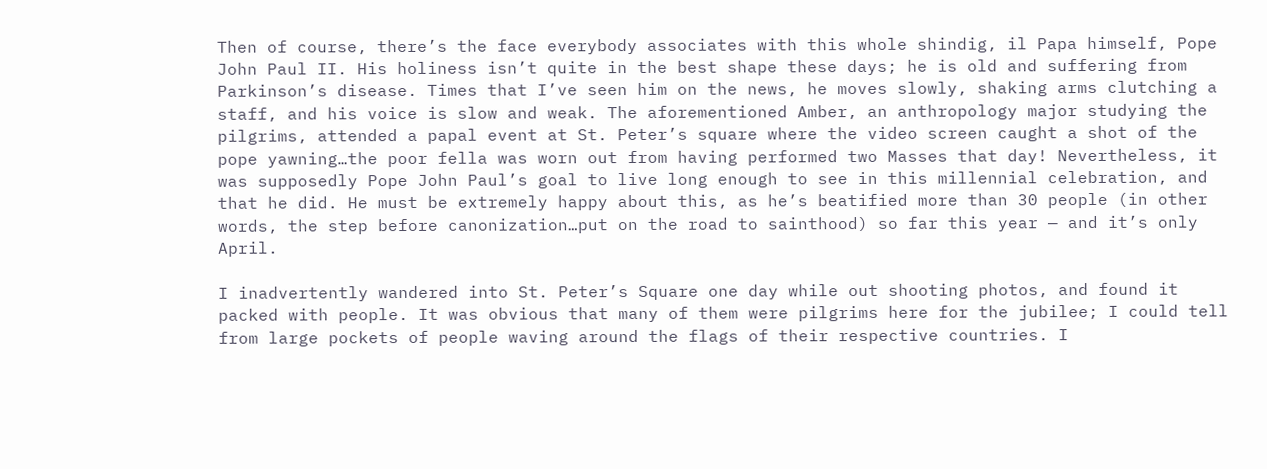Then of course, there’s the face everybody associates with this whole shindig, il Papa himself, Pope John Paul II. His holiness isn’t quite in the best shape these days; he is old and suffering from Parkinson’s disease. Times that I’ve seen him on the news, he moves slowly, shaking arms clutching a staff, and his voice is slow and weak. The aforementioned Amber, an anthropology major studying the pilgrims, attended a papal event at St. Peter’s square where the video screen caught a shot of the pope yawning…the poor fella was worn out from having performed two Masses that day! Nevertheless, it was supposedly Pope John Paul’s goal to live long enough to see in this millennial celebration, and that he did. He must be extremely happy about this, as he’s beatified more than 30 people (in other words, the step before canonization…put on the road to sainthood) so far this year — and it’s only April.

I inadvertently wandered into St. Peter’s Square one day while out shooting photos, and found it packed with people. It was obvious that many of them were pilgrims here for the jubilee; I could tell from large pockets of people waving around the flags of their respective countries. I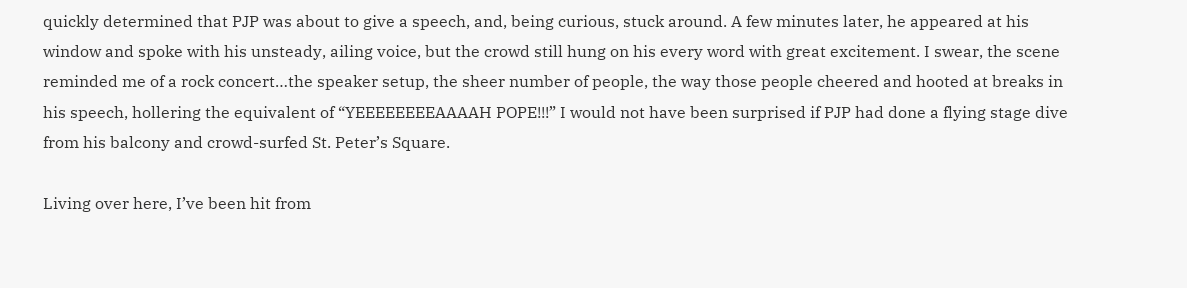quickly determined that PJP was about to give a speech, and, being curious, stuck around. A few minutes later, he appeared at his window and spoke with his unsteady, ailing voice, but the crowd still hung on his every word with great excitement. I swear, the scene reminded me of a rock concert…the speaker setup, the sheer number of people, the way those people cheered and hooted at breaks in his speech, hollering the equivalent of “YEEEEEEEEAAAAH POPE!!!” I would not have been surprised if PJP had done a flying stage dive from his balcony and crowd-surfed St. Peter’s Square.

Living over here, I’ve been hit from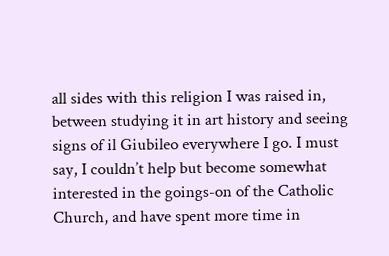all sides with this religion I was raised in, between studying it in art history and seeing signs of il Giubileo everywhere I go. I must say, I couldn’t help but become somewhat interested in the goings-on of the Catholic Church, and have spent more time in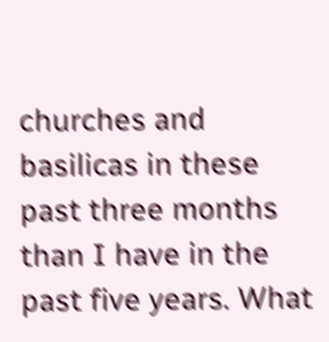churches and basilicas in these past three months than I have in the past five years. What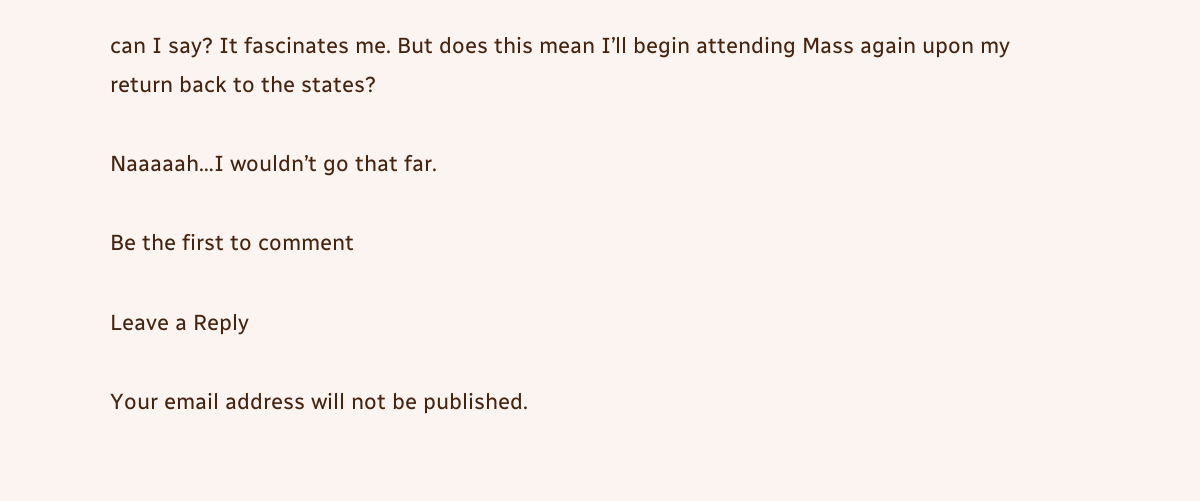can I say? It fascinates me. But does this mean I’ll begin attending Mass again upon my return back to the states?

Naaaaah…I wouldn’t go that far.

Be the first to comment

Leave a Reply

Your email address will not be published.